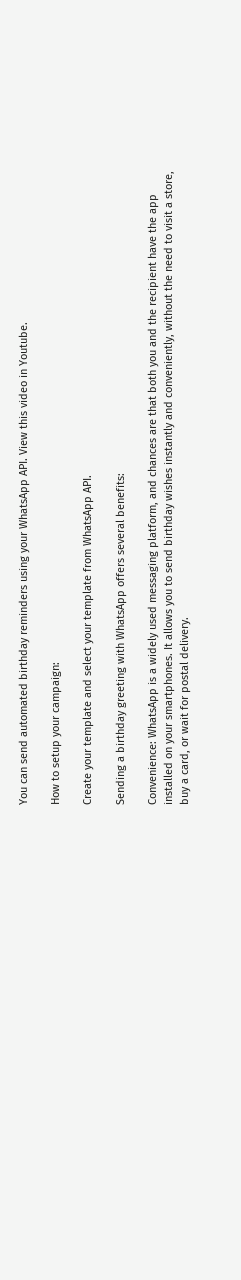You can send automated birthday reminders using your WhatsApp API. View this video in Youtube.

How to setup your campaign:

Create your template and select your template from WhatsApp API.

Sending a birthday greeting with WhatsApp offers several benefits:

Convenience: WhatsApp is a widely used messaging platform, and chances are that both you and the recipient have the app installed on your smartphones. It allows you to send birthday wishes instantly and conveniently, without the need to visit a store, buy a card, or wait for postal delivery.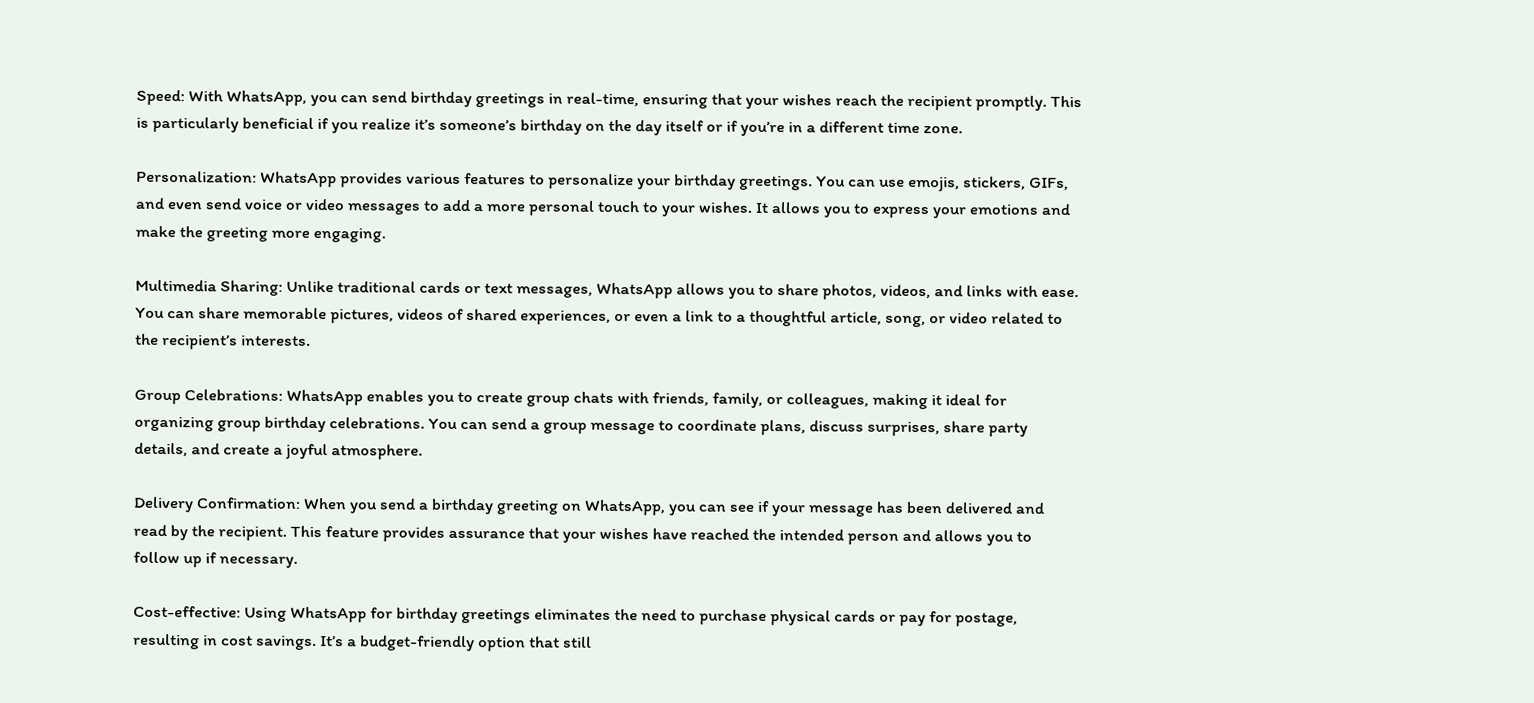Speed: With WhatsApp, you can send birthday greetings in real-time, ensuring that your wishes reach the recipient promptly. This is particularly beneficial if you realize it’s someone’s birthday on the day itself or if you’re in a different time zone.

Personalization: WhatsApp provides various features to personalize your birthday greetings. You can use emojis, stickers, GIFs, and even send voice or video messages to add a more personal touch to your wishes. It allows you to express your emotions and make the greeting more engaging.

Multimedia Sharing: Unlike traditional cards or text messages, WhatsApp allows you to share photos, videos, and links with ease. You can share memorable pictures, videos of shared experiences, or even a link to a thoughtful article, song, or video related to the recipient’s interests.

Group Celebrations: WhatsApp enables you to create group chats with friends, family, or colleagues, making it ideal for organizing group birthday celebrations. You can send a group message to coordinate plans, discuss surprises, share party details, and create a joyful atmosphere.

Delivery Confirmation: When you send a birthday greeting on WhatsApp, you can see if your message has been delivered and read by the recipient. This feature provides assurance that your wishes have reached the intended person and allows you to follow up if necessary.

Cost-effective: Using WhatsApp for birthday greetings eliminates the need to purchase physical cards or pay for postage, resulting in cost savings. It’s a budget-friendly option that still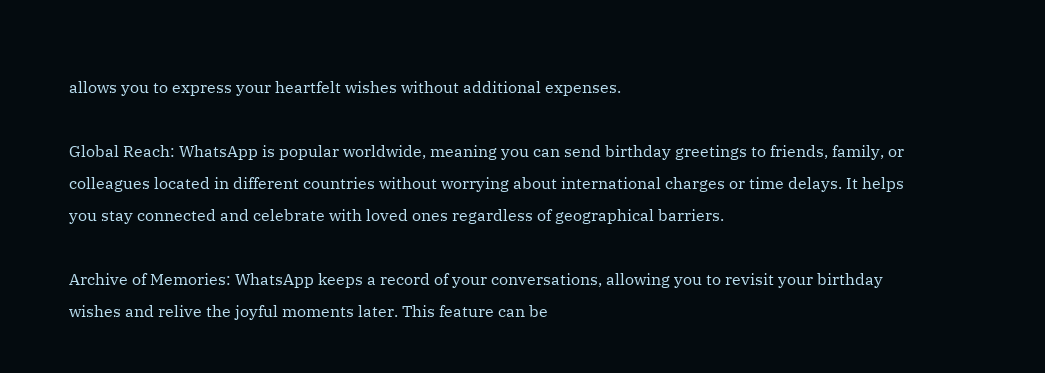allows you to express your heartfelt wishes without additional expenses.

Global Reach: WhatsApp is popular worldwide, meaning you can send birthday greetings to friends, family, or colleagues located in different countries without worrying about international charges or time delays. It helps you stay connected and celebrate with loved ones regardless of geographical barriers.

Archive of Memories: WhatsApp keeps a record of your conversations, allowing you to revisit your birthday wishes and relive the joyful moments later. This feature can be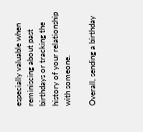especially valuable when reminiscing about past birthdays or tracking the history of your relationship with someone.

Overall, sending a birthday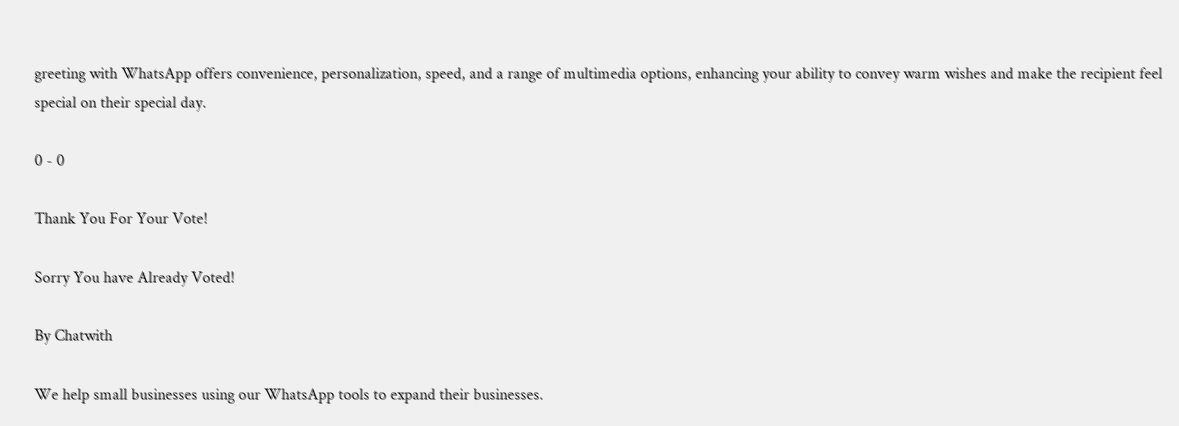greeting with WhatsApp offers convenience, personalization, speed, and a range of multimedia options, enhancing your ability to convey warm wishes and make the recipient feel special on their special day.

0 - 0

Thank You For Your Vote!

Sorry You have Already Voted!

By Chatwith

We help small businesses using our WhatsApp tools to expand their businesses.